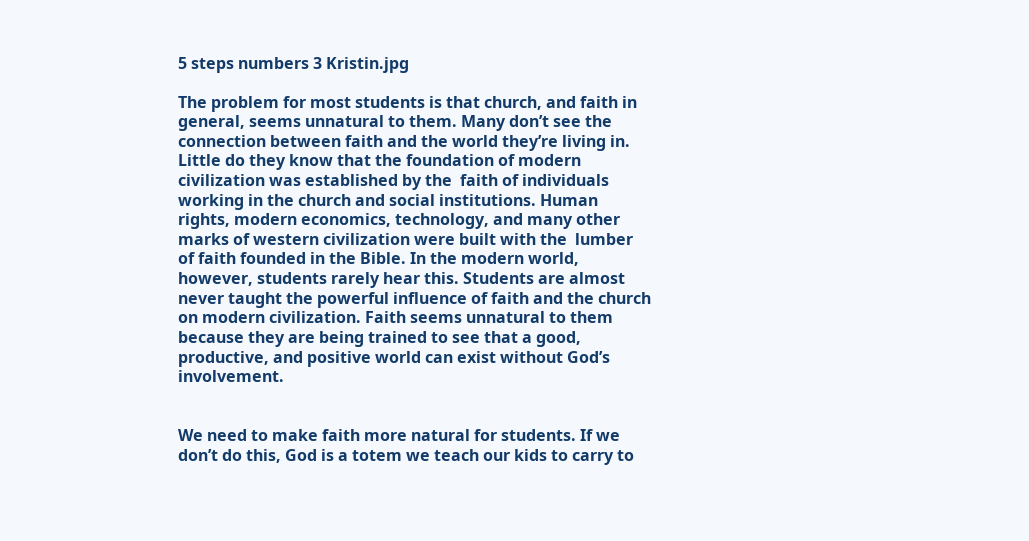5 steps numbers 3 Kristin.jpg

The problem for most students is that church, and faith in general, seems unnatural to them. Many don’t see the connection between faith and the world they’re living in. Little do they know that the foundation of modern civilization was established by the  faith of individuals working in the church and social institutions. Human rights, modern economics, technology, and many other marks of western civilization were built with the  lumber of faith founded in the Bible. In the modern world, however, students rarely hear this. Students are almost never taught the powerful influence of faith and the church on modern civilization. Faith seems unnatural to them because they are being trained to see that a good, productive, and positive world can exist without God’s involvement.


We need to make faith more natural for students. If we don’t do this, God is a totem we teach our kids to carry to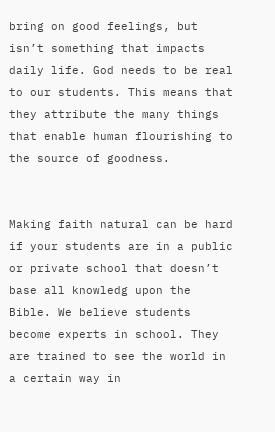bring on good feelings, but isn’t something that impacts daily life. God needs to be real to our students. This means that they attribute the many things that enable human flourishing to the source of goodness.


Making faith natural can be hard if your students are in a public or private school that doesn’t base all knowledg upon the Bible. We believe students become experts in school. They are trained to see the world in a certain way in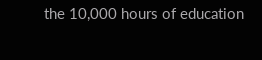the 10,000 hours of education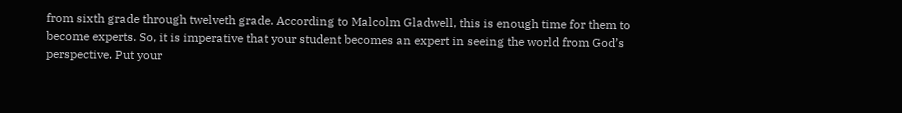from sixth grade through twelveth grade. According to Malcolm Gladwell, this is enough time for them to become experts. So, it is imperative that your student becomes an expert in seeing the world from God’s perspective. Put your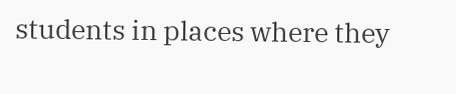students in places where they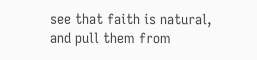see that faith is natural, and pull them from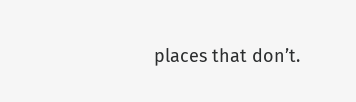places that don’t.